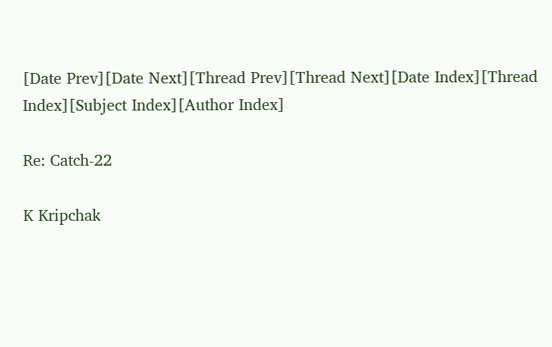[Date Prev][Date Next][Thread Prev][Thread Next][Date Index][Thread Index][Subject Index][Author Index]

Re: Catch-22

K Kripchak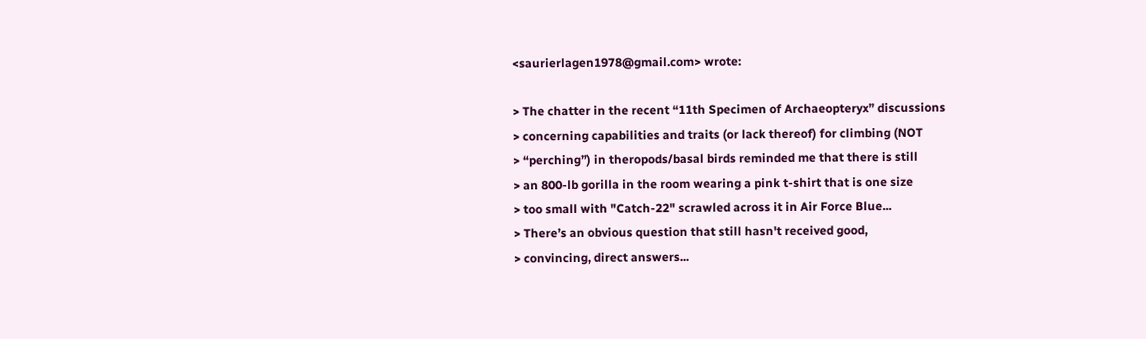<saurierlagen1978@gmail.com> wrote:

> The chatter in the recent “11th Specimen of Archaeopteryx” discussions
> concerning capabilities and traits (or lack thereof) for climbing (NOT
> “perching”) in theropods/basal birds reminded me that there is still
> an 800-lb gorilla in the room wearing a pink t-shirt that is one size
> too small with "Catch-22" scrawled across it in Air Force Blue...
> There’s an obvious question that still hasn't received good,
> convincing, direct answers...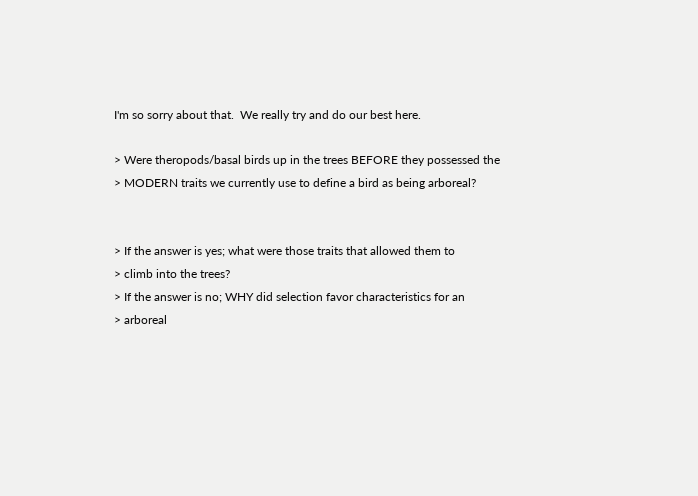I'm so sorry about that.  We really try and do our best here.

> Were theropods/basal birds up in the trees BEFORE they possessed the
> MODERN traits we currently use to define a bird as being arboreal?


> If the answer is yes; what were those traits that allowed them to
> climb into the trees?
> If the answer is no; WHY did selection favor characteristics for an
> arboreal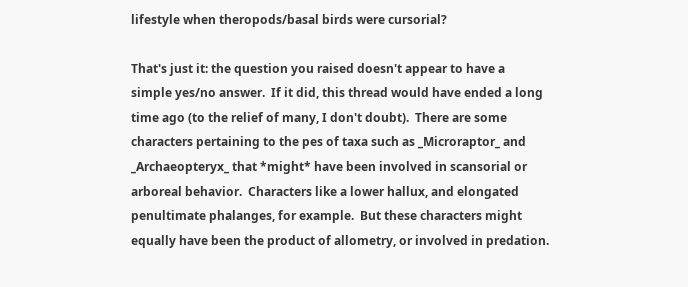lifestyle when theropods/basal birds were cursorial?

That's just it: the question you raised doesn't appear to have a
simple yes/no answer.  If it did, this thread would have ended a long
time ago (to the relief of many, I don't doubt).  There are some
characters pertaining to the pes of taxa such as _Microraptor_ and
_Archaeopteryx_ that *might* have been involved in scansorial or
arboreal behavior.  Characters like a lower hallux, and elongated
penultimate phalanges, for example.  But these characters might
equally have been the product of allometry, or involved in predation.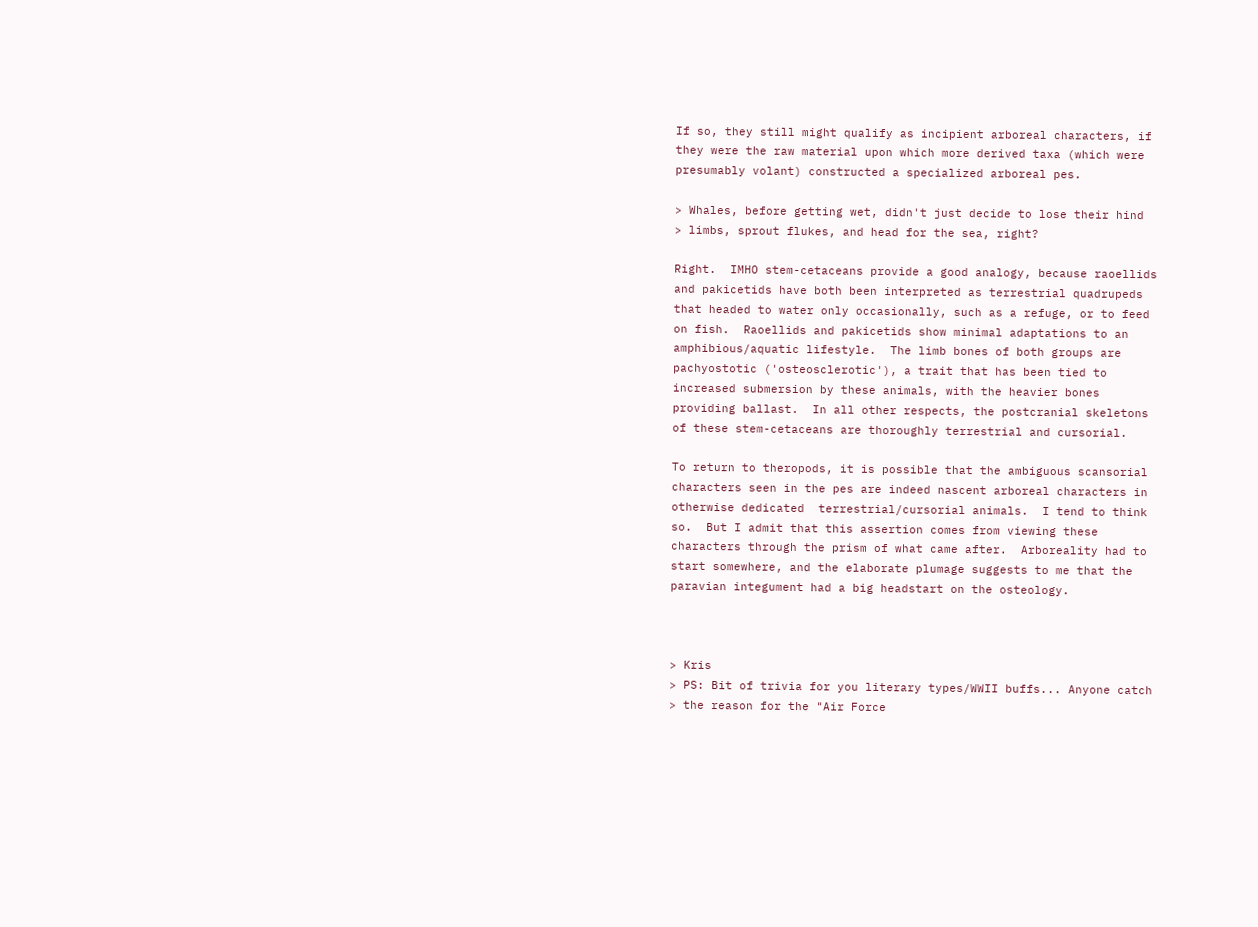If so, they still might qualify as incipient arboreal characters, if
they were the raw material upon which more derived taxa (which were
presumably volant) constructed a specialized arboreal pes.

> Whales, before getting wet, didn't just decide to lose their hind
> limbs, sprout flukes, and head for the sea, right?

Right.  IMHO stem-cetaceans provide a good analogy, because raoellids
and pakicetids have both been interpreted as terrestrial quadrupeds
that headed to water only occasionally, such as a refuge, or to feed
on fish.  Raoellids and pakicetids show minimal adaptations to an
amphibious/aquatic lifestyle.  The limb bones of both groups are
pachyostotic ('osteosclerotic'), a trait that has been tied to
increased submersion by these animals, with the heavier bones
providing ballast.  In all other respects, the postcranial skeletons
of these stem-cetaceans are thoroughly terrestrial and cursorial.

To return to theropods, it is possible that the ambiguous scansorial
characters seen in the pes are indeed nascent arboreal characters in
otherwise dedicated  terrestrial/cursorial animals.  I tend to think
so.  But I admit that this assertion comes from viewing these
characters through the prism of what came after.  Arboreality had to
start somewhere, and the elaborate plumage suggests to me that the
paravian integument had a big headstart on the osteology.



> Kris
> PS: Bit of trivia for you literary types/WWII buffs... Anyone catch
> the reason for the "Air Force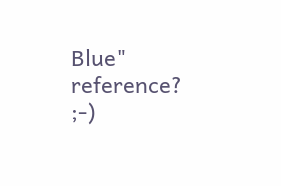Blue" reference? ;-)